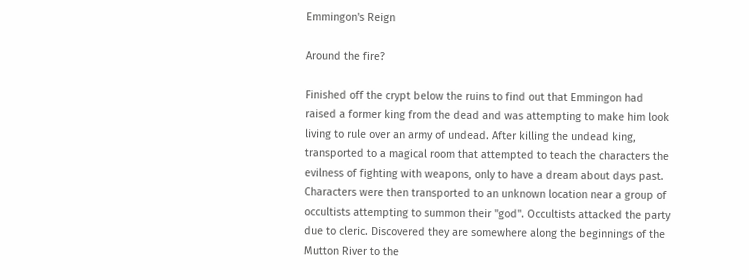Emmingon's Reign

Around the fire?

Finished off the crypt below the ruins to find out that Emmingon had raised a former king from the dead and was attempting to make him look living to rule over an army of undead. After killing the undead king, transported to a magical room that attempted to teach the characters the evilness of fighting with weapons, only to have a dream about days past. Characters were then transported to an unknown location near a group of occultists attempting to summon their "god". Occultists attacked the party due to cleric. Discovered they are somewhere along the beginnings of the Mutton River to the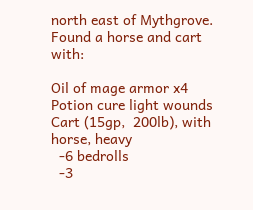north east of Mythgrove. Found a horse and cart with:

Oil of mage armor x4
Potion cure light wounds
Cart (15gp,  200lb), with horse, heavy
  -6 bedrolls
  -3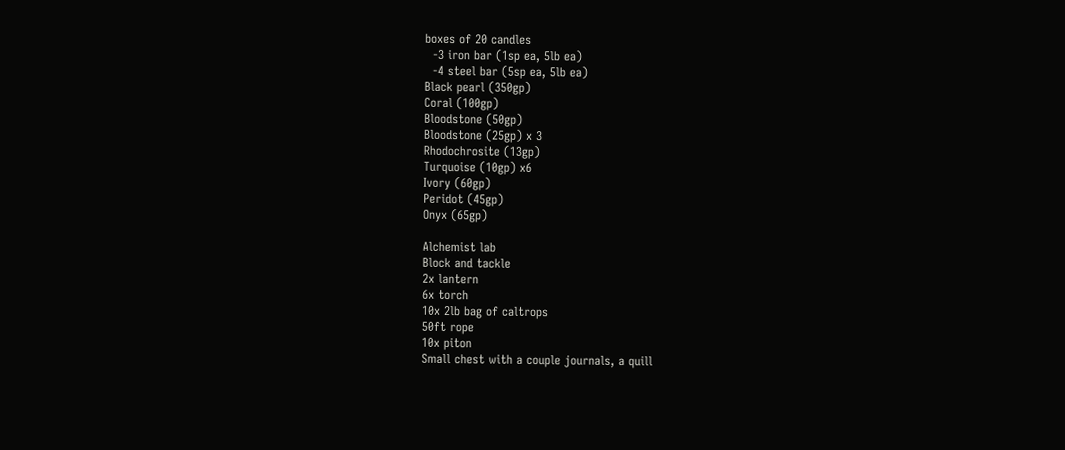boxes of 20 candles
  -3 iron bar (1sp ea, 5lb ea)
  -4 steel bar (5sp ea, 5lb ea)
Black pearl (350gp)
Coral (100gp)
Bloodstone (50gp)
Bloodstone (25gp) x 3
Rhodochrosite (13gp)
Turquoise (10gp) x6
Ivory (60gp)
Peridot (45gp)
Onyx (65gp)

Alchemist lab
Block and tackle
2x lantern
6x torch
10x 2lb bag of caltrops
50ft rope
10x piton
Small chest with a couple journals, a quill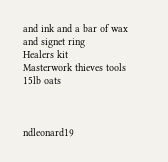and ink and a bar of wax and signet ring
Healers kit
Masterwork thieves tools
15lb oats



ndleonard19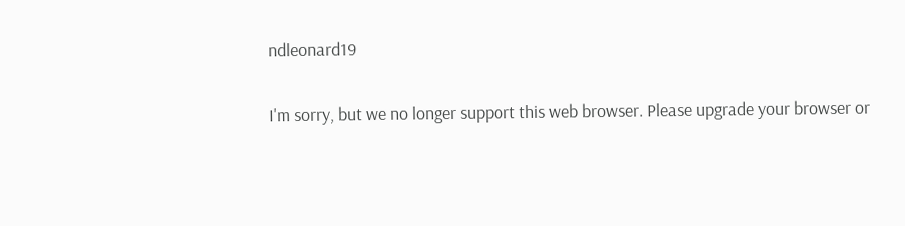ndleonard19

I'm sorry, but we no longer support this web browser. Please upgrade your browser or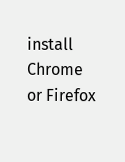install Chrome or Firefox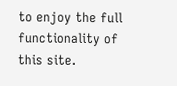to enjoy the full functionality of this site.